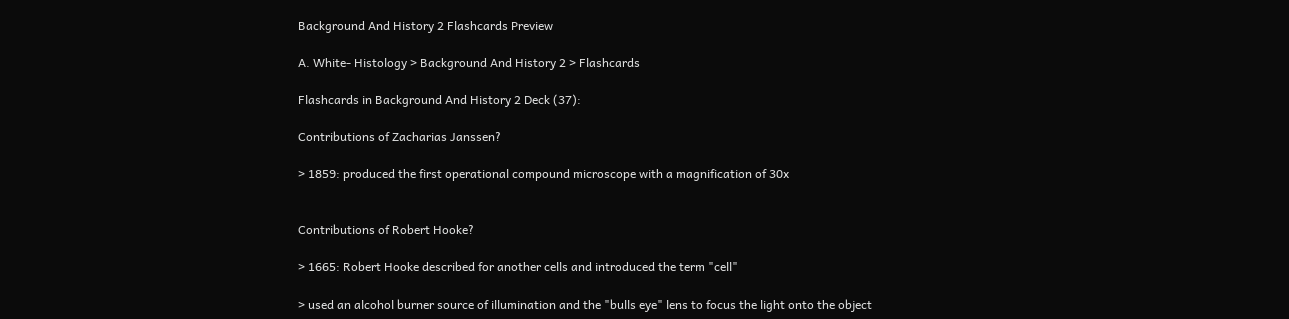Background And History 2 Flashcards Preview

A. White- Histology > Background And History 2 > Flashcards

Flashcards in Background And History 2 Deck (37):

Contributions of Zacharias Janssen?

> 1859: produced the first operational compound microscope with a magnification of 30x


Contributions of Robert Hooke?

> 1665: Robert Hooke described for another cells and introduced the term "cell"

> used an alcohol burner source of illumination and the "bulls eye" lens to focus the light onto the object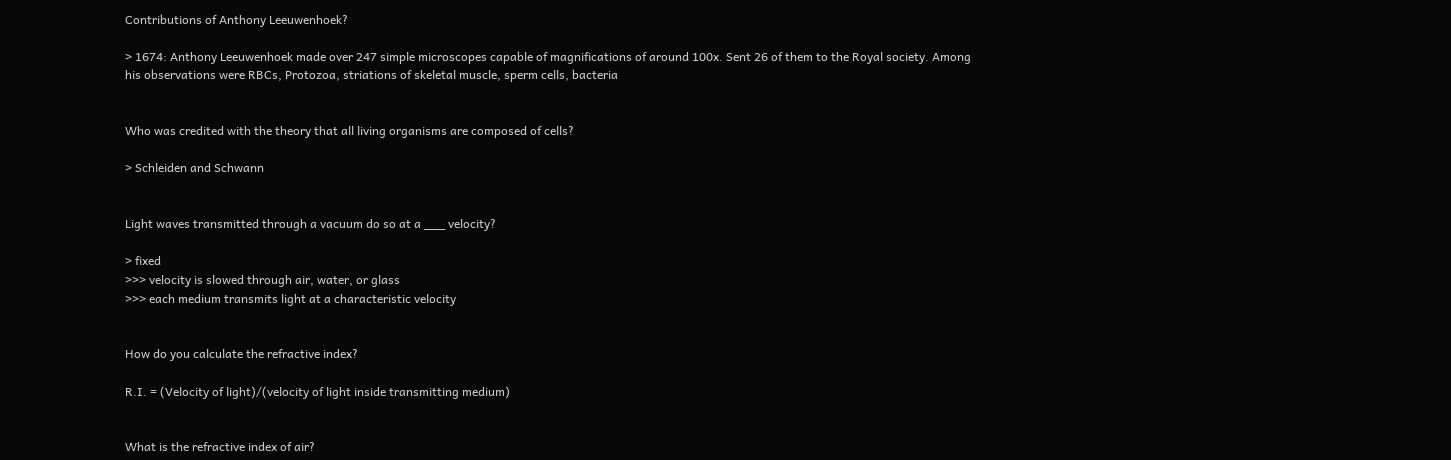Contributions of Anthony Leeuwenhoek?

> 1674: Anthony Leeuwenhoek made over 247 simple microscopes capable of magnifications of around 100x. Sent 26 of them to the Royal society. Among his observations were RBCs, Protozoa, striations of skeletal muscle, sperm cells, bacteria


Who was credited with the theory that all living organisms are composed of cells?

> Schleiden and Schwann


Light waves transmitted through a vacuum do so at a ___ velocity?

> fixed
>>> velocity is slowed through air, water, or glass
>>> each medium transmits light at a characteristic velocity


How do you calculate the refractive index?

R.I. = (Velocity of light)/(velocity of light inside transmitting medium)


What is the refractive index of air?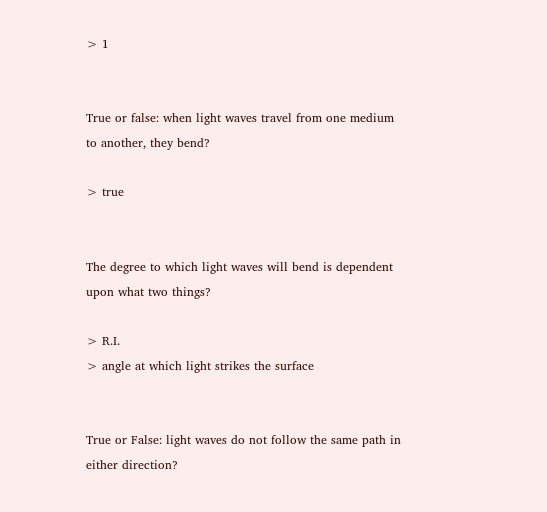> 1


True or false: when light waves travel from one medium to another, they bend?

> true


The degree to which light waves will bend is dependent upon what two things?

> R.I.
> angle at which light strikes the surface


True or False: light waves do not follow the same path in either direction?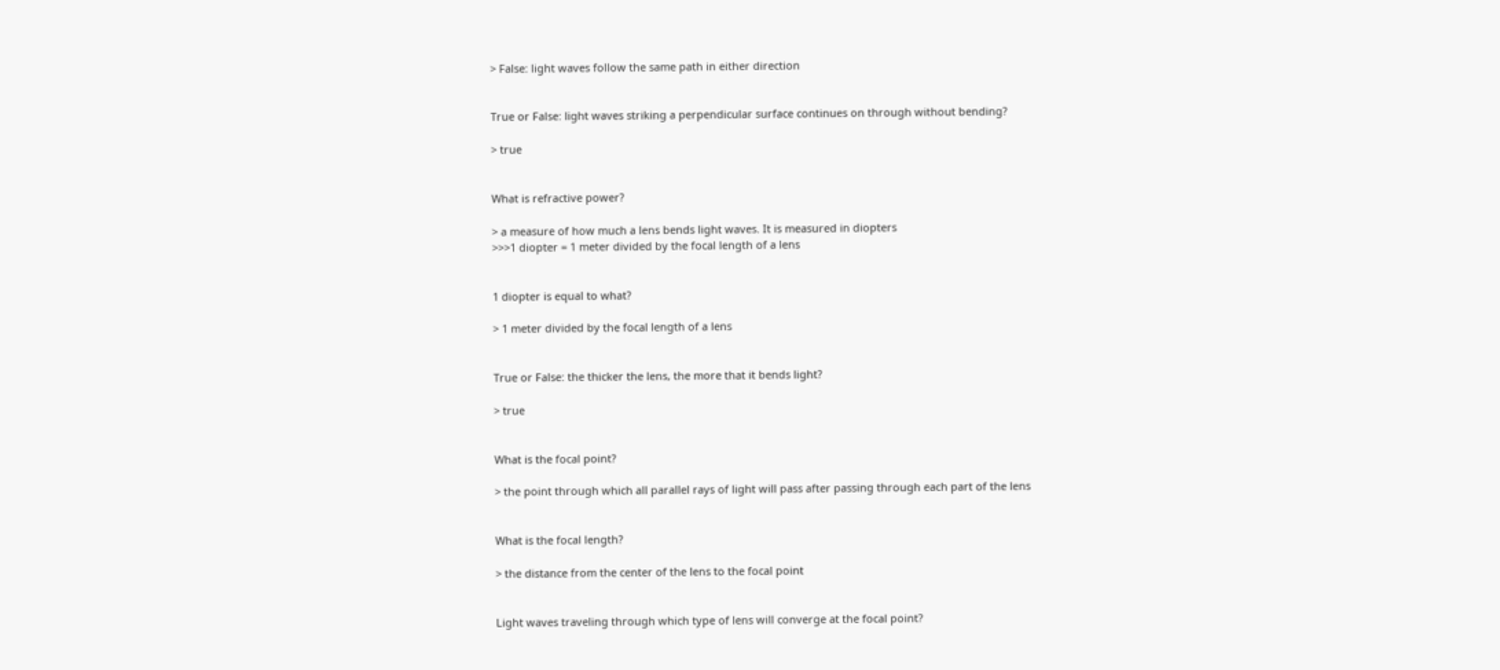> False: light waves follow the same path in either direction


True or False: light waves striking a perpendicular surface continues on through without bending?

> true


What is refractive power?

> a measure of how much a lens bends light waves. It is measured in diopters
>>>1 diopter = 1 meter divided by the focal length of a lens


1 diopter is equal to what?

> 1 meter divided by the focal length of a lens


True or False: the thicker the lens, the more that it bends light?

> true


What is the focal point?

> the point through which all parallel rays of light will pass after passing through each part of the lens


What is the focal length?

> the distance from the center of the lens to the focal point


Light waves traveling through which type of lens will converge at the focal point?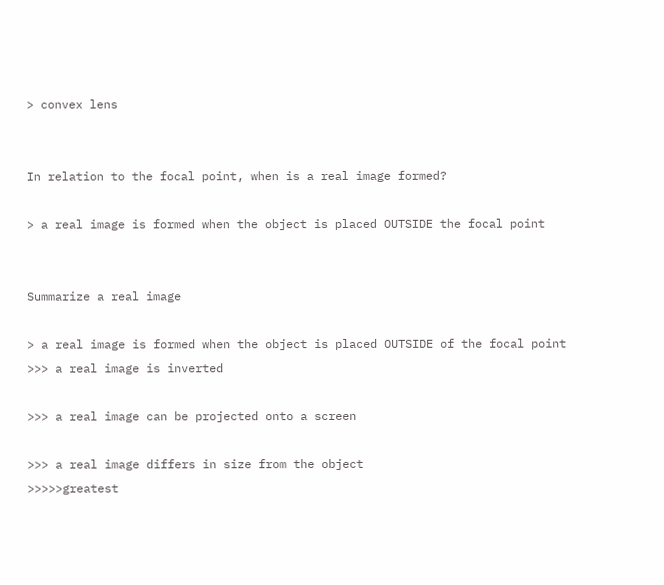> convex lens


In relation to the focal point, when is a real image formed?

> a real image is formed when the object is placed OUTSIDE the focal point


Summarize a real image

> a real image is formed when the object is placed OUTSIDE of the focal point
>>> a real image is inverted

>>> a real image can be projected onto a screen

>>> a real image differs in size from the object
>>>>>greatest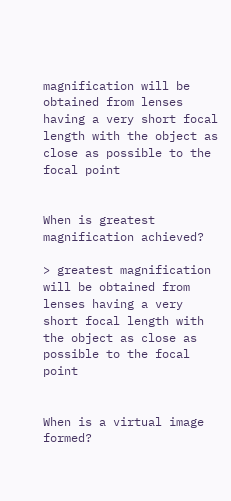magnification will be obtained from lenses having a very short focal length with the object as close as possible to the focal point


When is greatest magnification achieved?

> greatest magnification will be obtained from lenses having a very short focal length with the object as close as possible to the focal point


When is a virtual image formed?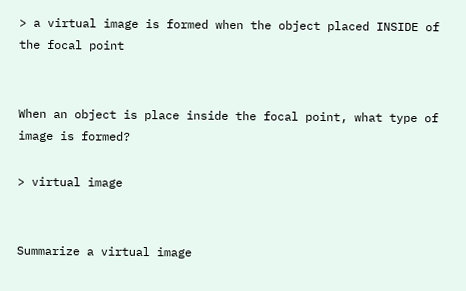> a virtual image is formed when the object placed INSIDE of the focal point


When an object is place inside the focal point, what type of image is formed?

> virtual image


Summarize a virtual image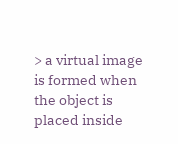> a virtual image is formed when the object is placed inside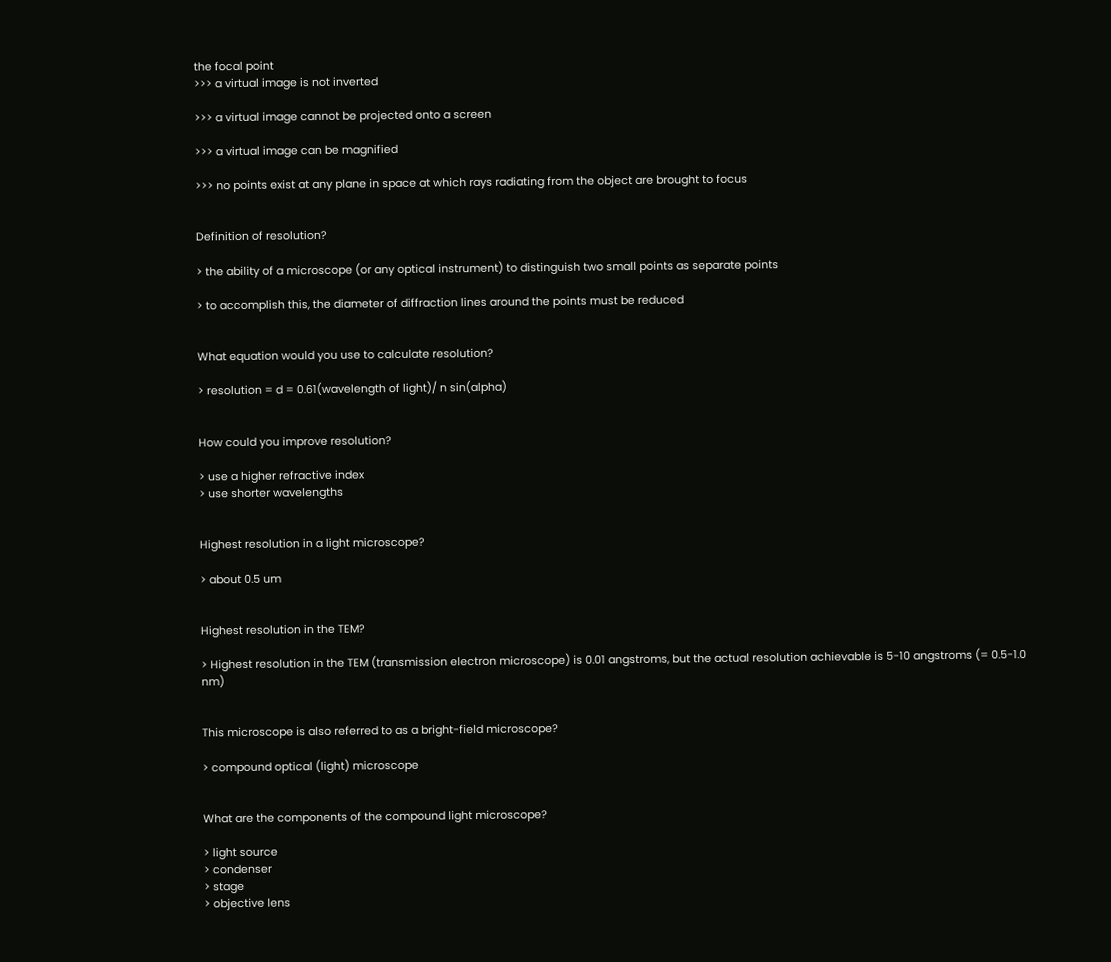the focal point
>>> a virtual image is not inverted

>>> a virtual image cannot be projected onto a screen

>>> a virtual image can be magnified

>>> no points exist at any plane in space at which rays radiating from the object are brought to focus


Definition of resolution?

> the ability of a microscope (or any optical instrument) to distinguish two small points as separate points

> to accomplish this, the diameter of diffraction lines around the points must be reduced


What equation would you use to calculate resolution?

> resolution = d = 0.61(wavelength of light)/ n sin(alpha)


How could you improve resolution?

> use a higher refractive index
> use shorter wavelengths


Highest resolution in a light microscope?

> about 0.5 um


Highest resolution in the TEM?

> Highest resolution in the TEM (transmission electron microscope) is 0.01 angstroms, but the actual resolution achievable is 5-10 angstroms (= 0.5-1.0 nm)


This microscope is also referred to as a bright-field microscope?

> compound optical (light) microscope


What are the components of the compound light microscope?

> light source
> condenser
> stage
> objective lens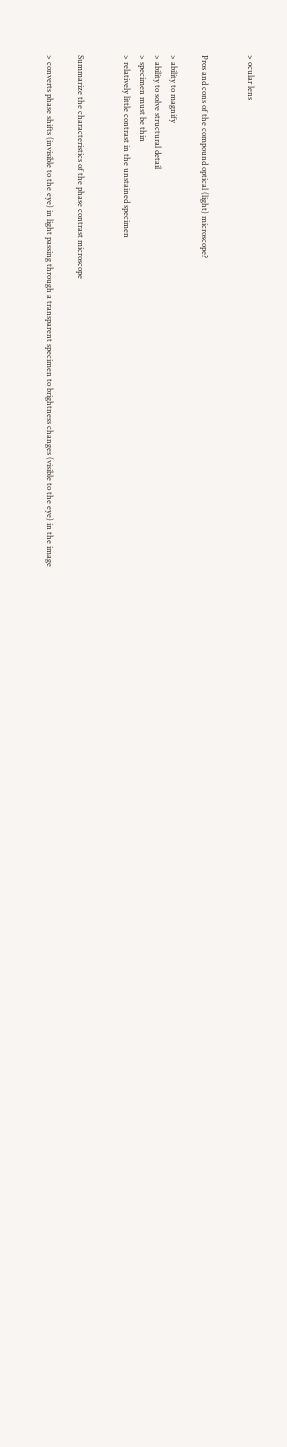> ocular lens


Pros and cons of the compound optical (light) microscope?

> ability to magnify
> ability to solve structural detail
> specimen must be thin
> relatively little contrast in the unstained specimen


Summarize the characteristics of the phase contrast microscope

> converts phase shifts (invisible to the eye) in light passing through a transparent specimen to brightness changes (visible to the eye) in the image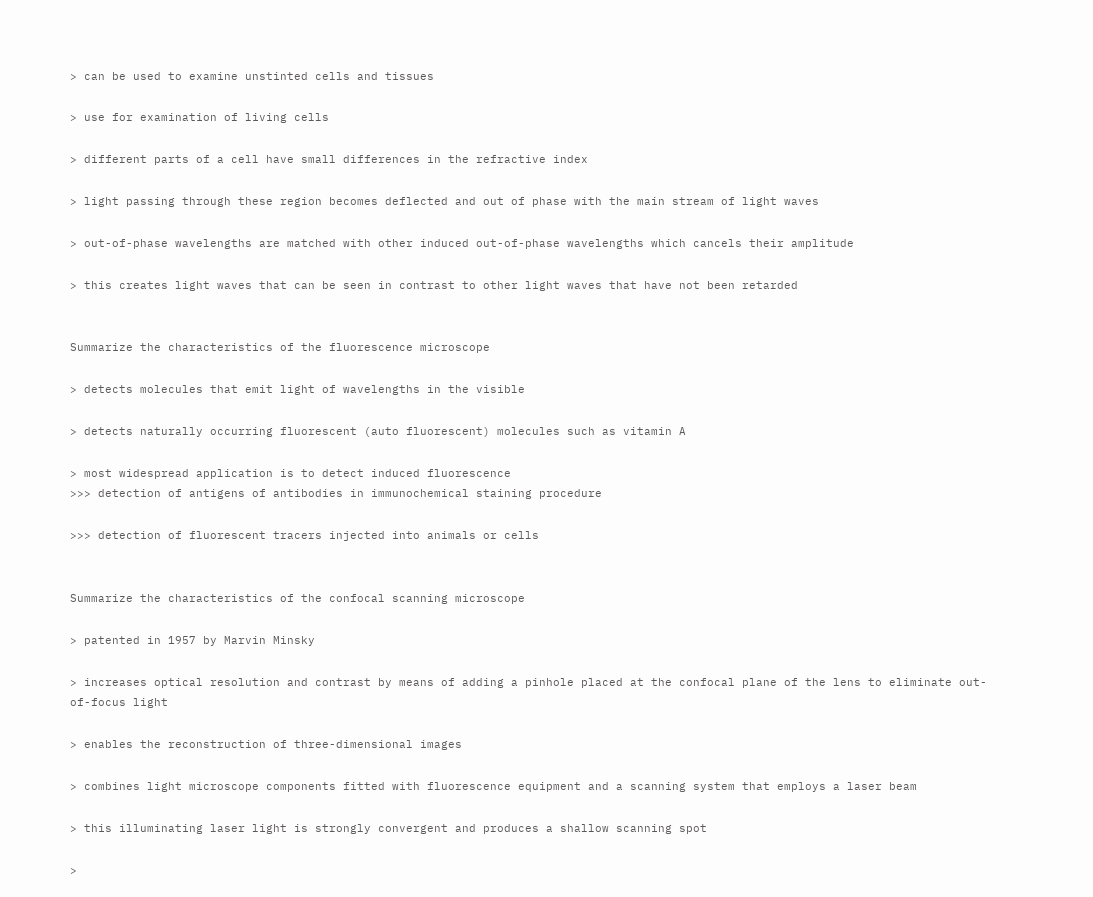> can be used to examine unstinted cells and tissues

> use for examination of living cells

> different parts of a cell have small differences in the refractive index

> light passing through these region becomes deflected and out of phase with the main stream of light waves

> out-of-phase wavelengths are matched with other induced out-of-phase wavelengths which cancels their amplitude

> this creates light waves that can be seen in contrast to other light waves that have not been retarded


Summarize the characteristics of the fluorescence microscope

> detects molecules that emit light of wavelengths in the visible

> detects naturally occurring fluorescent (auto fluorescent) molecules such as vitamin A

> most widespread application is to detect induced fluorescence
>>> detection of antigens of antibodies in immunochemical staining procedure

>>> detection of fluorescent tracers injected into animals or cells


Summarize the characteristics of the confocal scanning microscope

> patented in 1957 by Marvin Minsky

> increases optical resolution and contrast by means of adding a pinhole placed at the confocal plane of the lens to eliminate out-of-focus light

> enables the reconstruction of three-dimensional images

> combines light microscope components fitted with fluorescence equipment and a scanning system that employs a laser beam

> this illuminating laser light is strongly convergent and produces a shallow scanning spot

>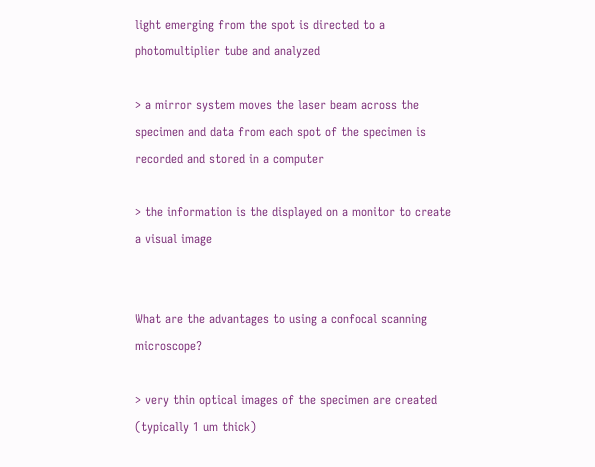light emerging from the spot is directed to a photomultiplier tube and analyzed

> a mirror system moves the laser beam across the specimen and data from each spot of the specimen is recorded and stored in a computer

> the information is the displayed on a monitor to create a visual image


What are the advantages to using a confocal scanning microscope?

> very thin optical images of the specimen are created (typically 1 um thick)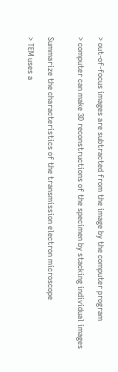> out-of-focus images are subtracted from the image by the computer program

> computer can make 3D reconstructions of the specimen by stacking individual images


Summarize the characteristics of the transmission electron microscope

> TEM uses a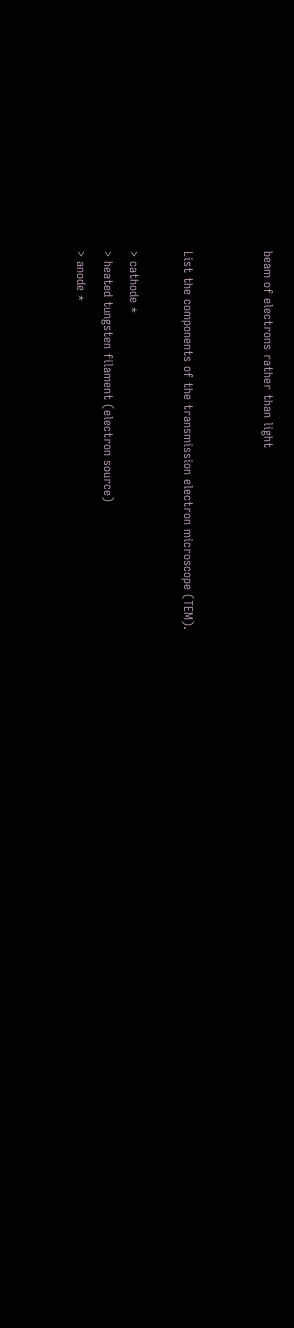beam of electrons rather than light


List the components of the transmission electron microscope (TEM).

> cathode *
> heated tungsten filament (electron source)
> anode *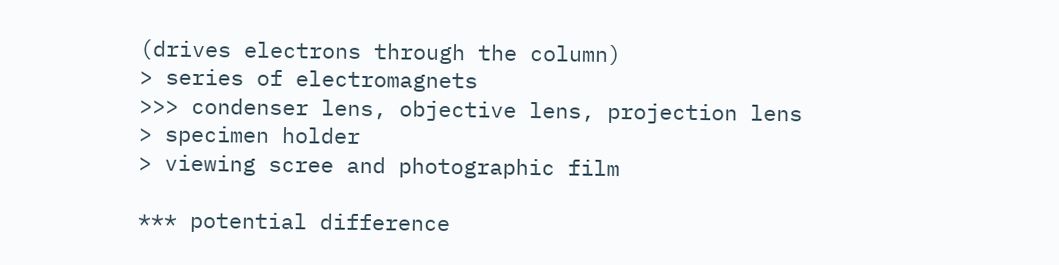(drives electrons through the column)
> series of electromagnets
>>> condenser lens, objective lens, projection lens
> specimen holder
> viewing scree and photographic film

*** potential difference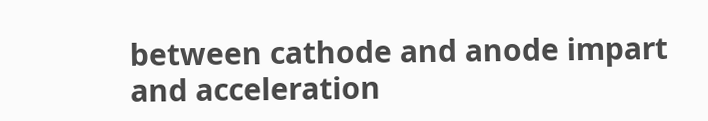between cathode and anode impart and acceleration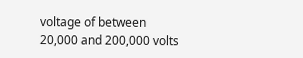voltage of between 20,000 and 200,000 volts